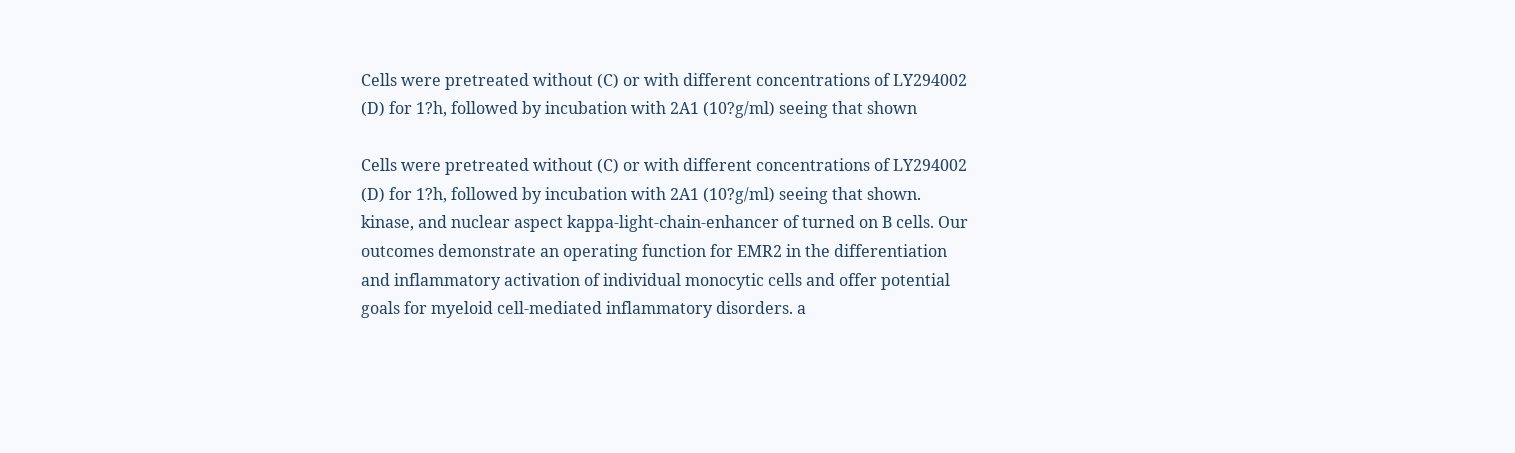Cells were pretreated without (C) or with different concentrations of LY294002 (D) for 1?h, followed by incubation with 2A1 (10?g/ml) seeing that shown

Cells were pretreated without (C) or with different concentrations of LY294002 (D) for 1?h, followed by incubation with 2A1 (10?g/ml) seeing that shown. kinase, and nuclear aspect kappa-light-chain-enhancer of turned on B cells. Our outcomes demonstrate an operating function for EMR2 in the differentiation and inflammatory activation of individual monocytic cells and offer potential goals for myeloid cell-mediated inflammatory disorders. a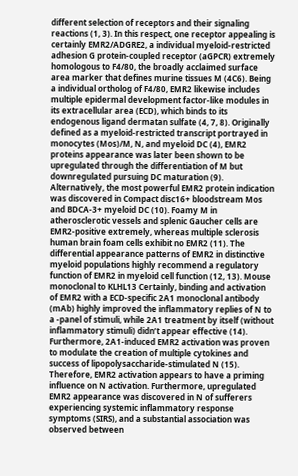different selection of receptors and their signaling reactions (1, 3). In this respect, one receptor appealing is certainly EMR2/ADGRE2, a individual myeloid-restricted adhesion G protein-coupled receptor (aGPCR) extremely homologous to F4/80, the broadly acclaimed surface area marker that defines murine tissues M (4C6). Being a individual ortholog of F4/80, EMR2 likewise includes multiple epidermal development factor-like modules in its extracellular area (ECD), which binds to its endogenous ligand dermatan sulfate (4, 7, 8). Originally defined as a myeloid-restricted transcript portrayed in monocytes (Mos)/M, N, and myeloid DC (4), EMR2 proteins appearance was later been shown to be upregulated through the differentiation of M but downregulated pursuing DC maturation (9). Alternatively, the most powerful EMR2 protein indication was discovered in Compact disc16+ bloodstream Mos and BDCA-3+ myeloid DC (10). Foamy M in atherosclerotic vessels and splenic Gaucher cells are EMR2-positive extremely, whereas multiple sclerosis human brain foam cells exhibit no EMR2 (11). The differential appearance patterns of EMR2 in distinctive myeloid populations highly recommend a regulatory function of EMR2 in myeloid cell function (12, 13). Mouse monoclonal to KLHL13 Certainly, binding and activation of EMR2 with a ECD-specific 2A1 monoclonal antibody (mAb) highly improved the inflammatory replies of N to a -panel of stimuli, while 2A1 treatment by itself (without inflammatory stimuli) didn’t appear effective (14). Furthermore, 2A1-induced EMR2 activation was proven to modulate the creation of multiple cytokines and success of lipopolysaccharide-stimulated N (15). Therefore, EMR2 activation appears to have a priming influence on N activation. Furthermore, upregulated EMR2 appearance was discovered in N of sufferers experiencing systemic inflammatory response symptoms (SIRS), and a substantial association was observed between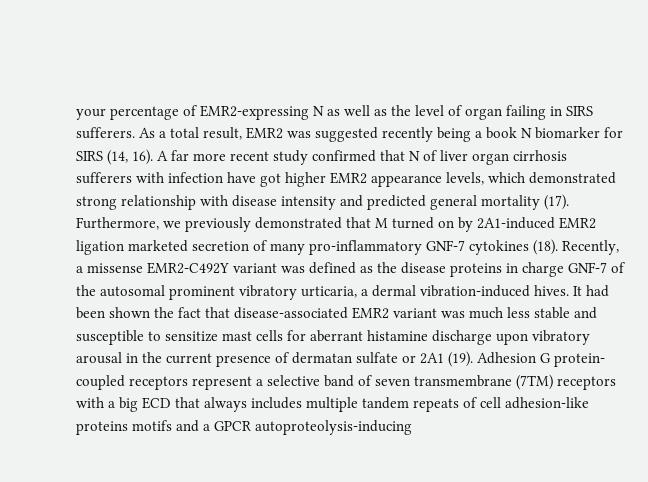your percentage of EMR2-expressing N as well as the level of organ failing in SIRS sufferers. As a total result, EMR2 was suggested recently being a book N biomarker for SIRS (14, 16). A far more recent study confirmed that N of liver organ cirrhosis sufferers with infection have got higher EMR2 appearance levels, which demonstrated strong relationship with disease intensity and predicted general mortality (17). Furthermore, we previously demonstrated that M turned on by 2A1-induced EMR2 ligation marketed secretion of many pro-inflammatory GNF-7 cytokines (18). Recently, a missense EMR2-C492Y variant was defined as the disease proteins in charge GNF-7 of the autosomal prominent vibratory urticaria, a dermal vibration-induced hives. It had been shown the fact that disease-associated EMR2 variant was much less stable and susceptible to sensitize mast cells for aberrant histamine discharge upon vibratory arousal in the current presence of dermatan sulfate or 2A1 (19). Adhesion G protein-coupled receptors represent a selective band of seven transmembrane (7TM) receptors with a big ECD that always includes multiple tandem repeats of cell adhesion-like proteins motifs and a GPCR autoproteolysis-inducing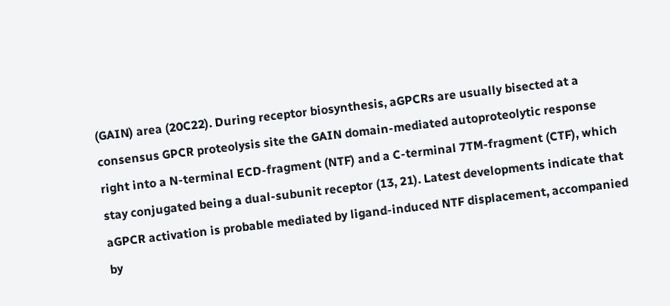(GAIN) area (20C22). During receptor biosynthesis, aGPCRs are usually bisected at a consensus GPCR proteolysis site the GAIN domain-mediated autoproteolytic response right into a N-terminal ECD-fragment (NTF) and a C-terminal 7TM-fragment (CTF), which stay conjugated being a dual-subunit receptor (13, 21). Latest developments indicate that aGPCR activation is probable mediated by ligand-induced NTF displacement, accompanied by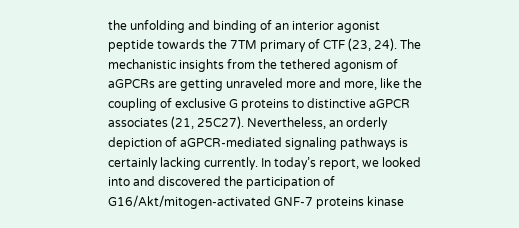the unfolding and binding of an interior agonist peptide towards the 7TM primary of CTF (23, 24). The mechanistic insights from the tethered agonism of aGPCRs are getting unraveled more and more, like the coupling of exclusive G proteins to distinctive aGPCR associates (21, 25C27). Nevertheless, an orderly depiction of aGPCR-mediated signaling pathways is certainly lacking currently. In today’s report, we looked into and discovered the participation of G16/Akt/mitogen-activated GNF-7 proteins kinase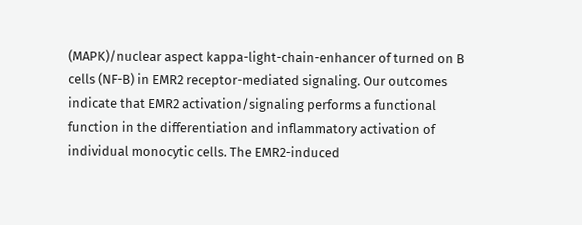(MAPK)/nuclear aspect kappa-light-chain-enhancer of turned on B cells (NF-B) in EMR2 receptor-mediated signaling. Our outcomes indicate that EMR2 activation/signaling performs a functional function in the differentiation and inflammatory activation of individual monocytic cells. The EMR2-induced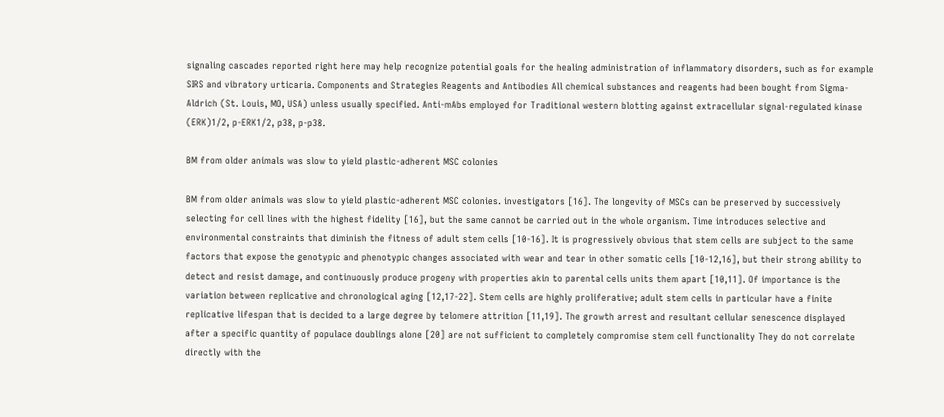signaling cascades reported right here may help recognize potential goals for the healing administration of inflammatory disorders, such as for example SIRS and vibratory urticaria. Components and Strategies Reagents and Antibodies All chemical substances and reagents had been bought from Sigma-Aldrich (St. Louis, MO, USA) unless usually specified. Anti-mAbs employed for Traditional western blotting against extracellular signal-regulated kinase (ERK)1/2, p-ERK1/2, p38, p-p38.

BM from older animals was slow to yield plastic-adherent MSC colonies

BM from older animals was slow to yield plastic-adherent MSC colonies. investigators [16]. The longevity of MSCs can be preserved by successively selecting for cell lines with the highest fidelity [16], but the same cannot be carried out in the whole organism. Time introduces selective and environmental constraints that diminish the fitness of adult stem cells [10-16]. It is progressively obvious that stem cells are subject to the same factors that expose the genotypic and phenotypic changes associated with wear and tear in other somatic cells [10-12,16], but their strong ability to detect and resist damage, and continuously produce progeny with properties akin to parental cells units them apart [10,11]. Of importance is the variation between replicative and chronological aging [12,17-22]. Stem cells are highly proliferative; adult stem cells in particular have a finite replicative lifespan that is decided to a large degree by telomere attrition [11,19]. The growth arrest and resultant cellular senescence displayed after a specific quantity of populace doublings alone [20] are not sufficient to completely compromise stem cell functionality They do not correlate directly with the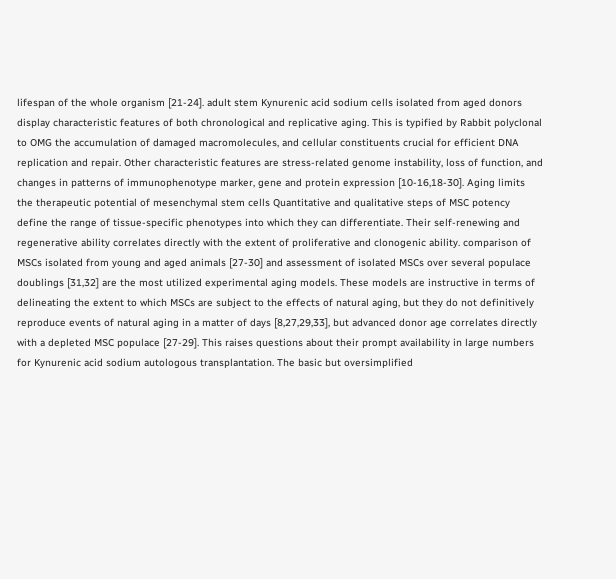lifespan of the whole organism [21-24]. adult stem Kynurenic acid sodium cells isolated from aged donors display characteristic features of both chronological and replicative aging. This is typified by Rabbit polyclonal to OMG the accumulation of damaged macromolecules, and cellular constituents crucial for efficient DNA replication and repair. Other characteristic features are stress-related genome instability, loss of function, and changes in patterns of immunophenotype marker, gene and protein expression [10-16,18-30]. Aging limits the therapeutic potential of mesenchymal stem cells Quantitative and qualitative steps of MSC potency define the range of tissue-specific phenotypes into which they can differentiate. Their self-renewing and regenerative ability correlates directly with the extent of proliferative and clonogenic ability. comparison of MSCs isolated from young and aged animals [27-30] and assessment of isolated MSCs over several populace doublings [31,32] are the most utilized experimental aging models. These models are instructive in terms of delineating the extent to which MSCs are subject to the effects of natural aging, but they do not definitively reproduce events of natural aging in a matter of days [8,27,29,33], but advanced donor age correlates directly with a depleted MSC populace [27-29]. This raises questions about their prompt availability in large numbers for Kynurenic acid sodium autologous transplantation. The basic but oversimplified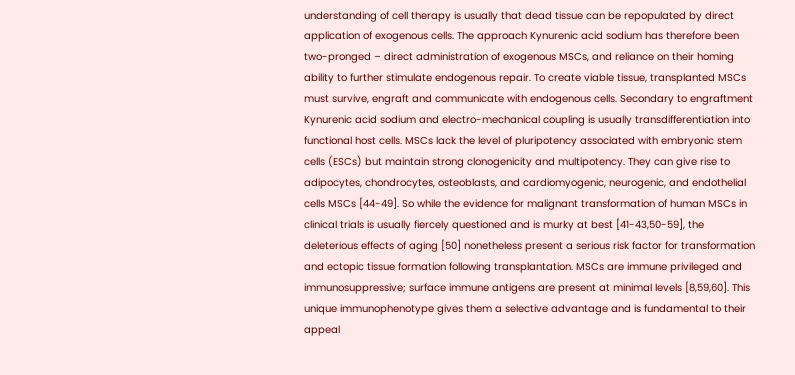understanding of cell therapy is usually that dead tissue can be repopulated by direct application of exogenous cells. The approach Kynurenic acid sodium has therefore been two-pronged – direct administration of exogenous MSCs, and reliance on their homing ability to further stimulate endogenous repair. To create viable tissue, transplanted MSCs must survive, engraft and communicate with endogenous cells. Secondary to engraftment Kynurenic acid sodium and electro-mechanical coupling is usually transdifferentiation into functional host cells. MSCs lack the level of pluripotency associated with embryonic stem cells (ESCs) but maintain strong clonogenicity and multipotency. They can give rise to adipocytes, chondrocytes, osteoblasts, and cardiomyogenic, neurogenic, and endothelial cells MSCs [44-49]. So while the evidence for malignant transformation of human MSCs in clinical trials is usually fiercely questioned and is murky at best [41-43,50-59], the deleterious effects of aging [50] nonetheless present a serious risk factor for transformation and ectopic tissue formation following transplantation. MSCs are immune privileged and immunosuppressive; surface immune antigens are present at minimal levels [8,59,60]. This unique immunophenotype gives them a selective advantage and is fundamental to their appeal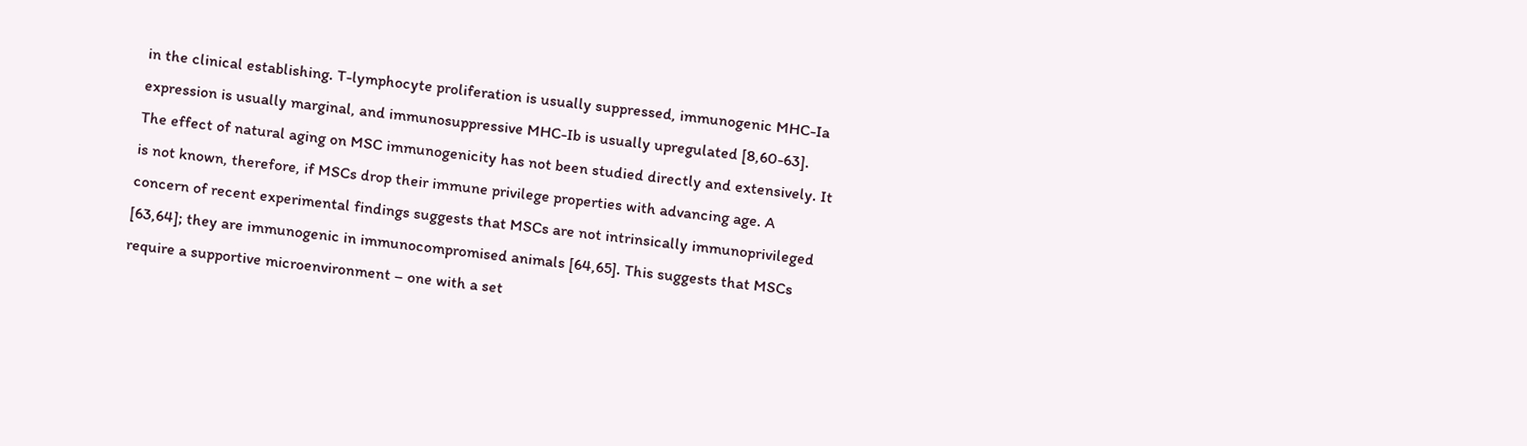in the clinical establishing. T-lymphocyte proliferation is usually suppressed, immunogenic MHC-Ia expression is usually marginal, and immunosuppressive MHC-Ib is usually upregulated [8,60-63]. The effect of natural aging on MSC immunogenicity has not been studied directly and extensively. It is not known, therefore, if MSCs drop their immune privilege properties with advancing age. A concern of recent experimental findings suggests that MSCs are not intrinsically immunoprivileged [63,64]; they are immunogenic in immunocompromised animals [64,65]. This suggests that MSCs require a supportive microenvironment – one with a set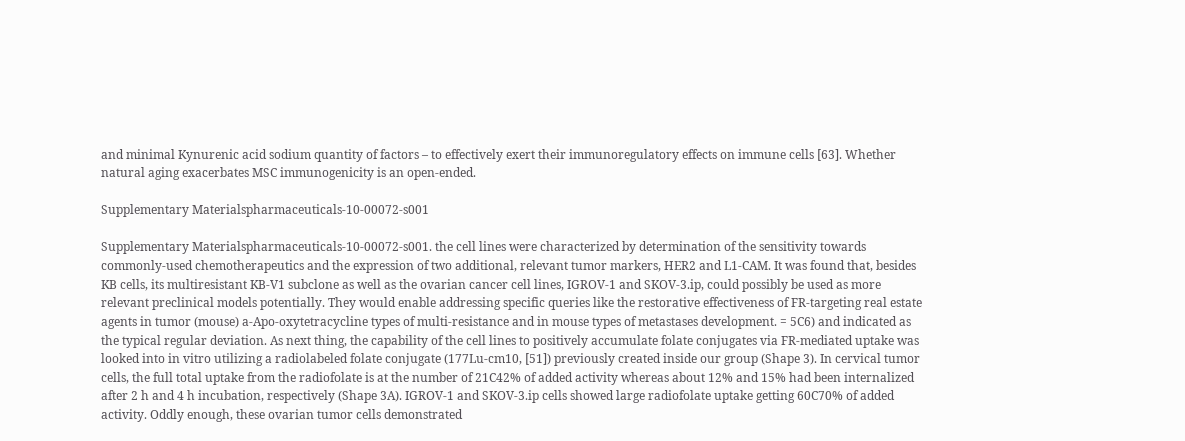and minimal Kynurenic acid sodium quantity of factors – to effectively exert their immunoregulatory effects on immune cells [63]. Whether natural aging exacerbates MSC immunogenicity is an open-ended.

Supplementary Materialspharmaceuticals-10-00072-s001

Supplementary Materialspharmaceuticals-10-00072-s001. the cell lines were characterized by determination of the sensitivity towards commonly-used chemotherapeutics and the expression of two additional, relevant tumor markers, HER2 and L1-CAM. It was found that, besides KB cells, its multiresistant KB-V1 subclone as well as the ovarian cancer cell lines, IGROV-1 and SKOV-3.ip, could possibly be used as more relevant preclinical models potentially. They would enable addressing specific queries like the restorative effectiveness of FR-targeting real estate agents in tumor (mouse) a-Apo-oxytetracycline types of multi-resistance and in mouse types of metastases development. = 5C6) and indicated as the typical regular deviation. As next thing, the capability of the cell lines to positively accumulate folate conjugates via FR-mediated uptake was looked into in vitro utilizing a radiolabeled folate conjugate (177Lu-cm10, [51]) previously created inside our group (Shape 3). In cervical tumor cells, the full total uptake from the radiofolate is at the number of 21C42% of added activity whereas about 12% and 15% had been internalized after 2 h and 4 h incubation, respectively (Shape 3A). IGROV-1 and SKOV-3.ip cells showed large radiofolate uptake getting 60C70% of added activity. Oddly enough, these ovarian tumor cells demonstrated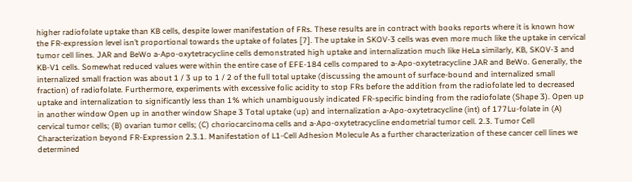higher radiofolate uptake than KB cells, despite lower manifestation of FRs. These results are in contract with books reports where it is known how the FR-expression level isn’t proportional towards the uptake of folates [7]. The uptake in SKOV-3 cells was even more much like the uptake in cervical tumor cell lines. JAR and BeWo a-Apo-oxytetracycline cells demonstrated high uptake and internalization much like HeLa similarly, KB, SKOV-3 and KB-V1 cells. Somewhat reduced values were within the entire case of EFE-184 cells compared to a-Apo-oxytetracycline JAR and BeWo. Generally, the internalized small fraction was about 1 / 3 up to 1 / 2 of the full total uptake (discussing the amount of surface-bound and internalized small fraction) of radiofolate. Furthermore, experiments with excessive folic acidity to stop FRs before the addition from the radiofolate led to decreased uptake and internalization to significantly less than 1% which unambiguously indicated FR-specific binding from the radiofolate (Shape 3). Open up in another window Open up in another window Shape 3 Total uptake (up) and internalization a-Apo-oxytetracycline (int) of 177Lu-folate in (A) cervical tumor cells; (B) ovarian tumor cells; (C) choriocarcinoma cells and a-Apo-oxytetracycline endometrial tumor cell. 2.3. Tumor Cell Characterization beyond FR-Expression 2.3.1. Manifestation of L1-Cell Adhesion Molecule As a further characterization of these cancer cell lines we determined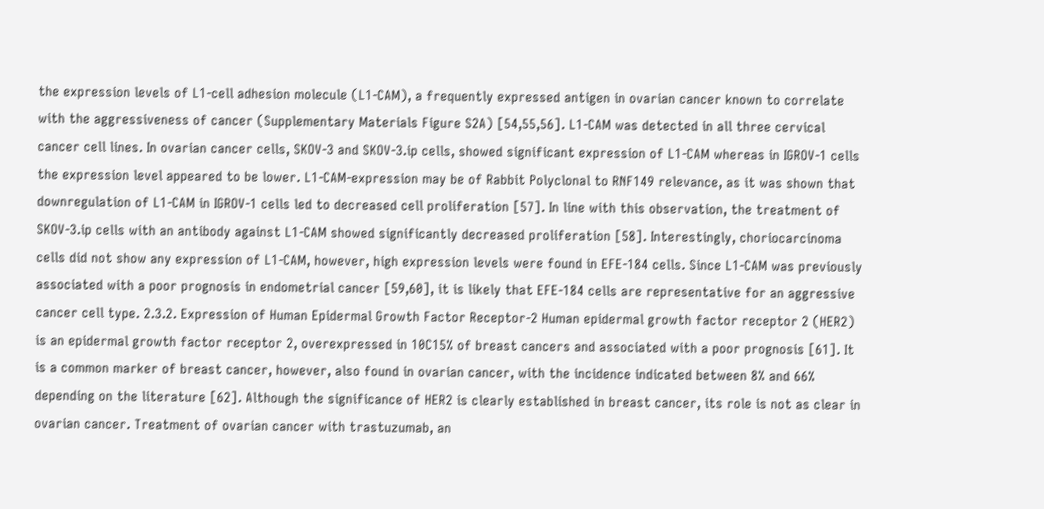the expression levels of L1-cell adhesion molecule (L1-CAM), a frequently expressed antigen in ovarian cancer known to correlate with the aggressiveness of cancer (Supplementary Materials Figure S2A) [54,55,56]. L1-CAM was detected in all three cervical cancer cell lines. In ovarian cancer cells, SKOV-3 and SKOV-3.ip cells, showed significant expression of L1-CAM whereas in IGROV-1 cells the expression level appeared to be lower. L1-CAM-expression may be of Rabbit Polyclonal to RNF149 relevance, as it was shown that downregulation of L1-CAM in IGROV-1 cells led to decreased cell proliferation [57]. In line with this observation, the treatment of SKOV-3.ip cells with an antibody against L1-CAM showed significantly decreased proliferation [58]. Interestingly, choriocarcinoma cells did not show any expression of L1-CAM, however, high expression levels were found in EFE-184 cells. Since L1-CAM was previously associated with a poor prognosis in endometrial cancer [59,60], it is likely that EFE-184 cells are representative for an aggressive cancer cell type. 2.3.2. Expression of Human Epidermal Growth Factor Receptor-2 Human epidermal growth factor receptor 2 (HER2) is an epidermal growth factor receptor 2, overexpressed in 10C15% of breast cancers and associated with a poor prognosis [61]. It is a common marker of breast cancer, however, also found in ovarian cancer, with the incidence indicated between 8% and 66% depending on the literature [62]. Although the significance of HER2 is clearly established in breast cancer, its role is not as clear in ovarian cancer. Treatment of ovarian cancer with trastuzumab, an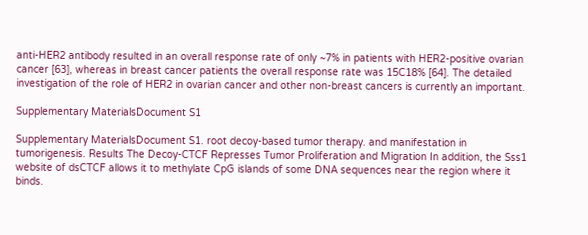anti-HER2 antibody resulted in an overall response rate of only ~7% in patients with HER2-positive ovarian cancer [63], whereas in breast cancer patients the overall response rate was 15C18% [64]. The detailed investigation of the role of HER2 in ovarian cancer and other non-breast cancers is currently an important.

Supplementary MaterialsDocument S1

Supplementary MaterialsDocument S1. root decoy-based tumor therapy. and manifestation in tumorigenesis. Results The Decoy-CTCF Represses Tumor Proliferation and Migration In addition, the Sss1 website of dsCTCF allows it to methylate CpG islands of some DNA sequences near the region where it binds.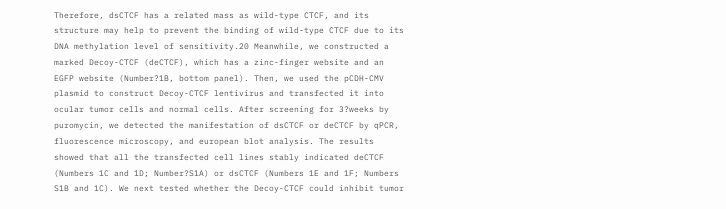Therefore, dsCTCF has a related mass as wild-type CTCF, and its structure may help to prevent the binding of wild-type CTCF due to its DNA methylation level of sensitivity.20 Meanwhile, we constructed a marked Decoy-CTCF (deCTCF), which has a zinc-finger website and an EGFP website (Number?1B, bottom panel). Then, we used the pCDH-CMV plasmid to construct Decoy-CTCF lentivirus and transfected it into ocular tumor cells and normal cells. After screening for 3?weeks by puromycin, we detected the manifestation of dsCTCF or deCTCF by qPCR, fluorescence microscopy, and european blot analysis. The results showed that all the transfected cell lines stably indicated deCTCF (Numbers 1C and 1D; Number?S1A) or dsCTCF (Numbers 1E and 1F; Numbers S1B and 1C). We next tested whether the Decoy-CTCF could inhibit tumor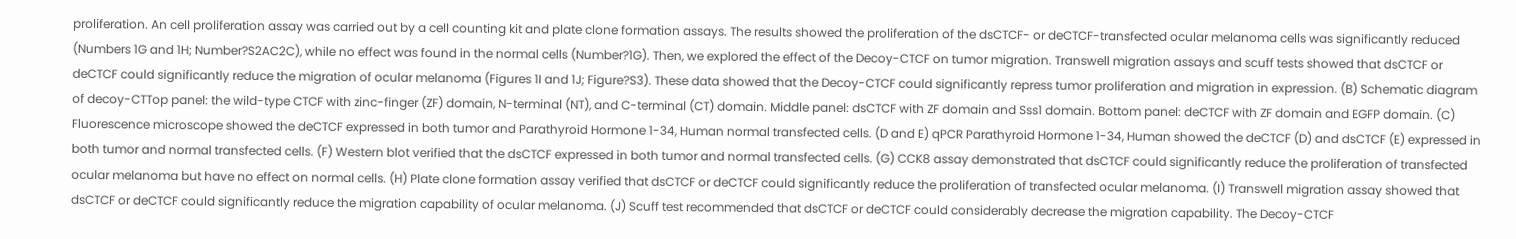proliferation. An cell proliferation assay was carried out by a cell counting kit and plate clone formation assays. The results showed the proliferation of the dsCTCF- or deCTCF-transfected ocular melanoma cells was significantly reduced (Numbers 1G and 1H; Number?S2AC2C), while no effect was found in the normal cells (Number?1G). Then, we explored the effect of the Decoy-CTCF on tumor migration. Transwell migration assays and scuff tests showed that dsCTCF or deCTCF could significantly reduce the migration of ocular melanoma (Figures 1I and 1J; Figure?S3). These data showed that the Decoy-CTCF could significantly repress tumor proliferation and migration in expression. (B) Schematic diagram of decoy-CTTop panel: the wild-type CTCF with zinc-finger (ZF) domain, N-terminal (NT), and C-terminal (CT) domain. Middle panel: dsCTCF with ZF domain and Sss1 domain. Bottom panel: deCTCF with ZF domain and EGFP domain. (C) Fluorescence microscope showed the deCTCF expressed in both tumor and Parathyroid Hormone 1-34, Human normal transfected cells. (D and E) qPCR Parathyroid Hormone 1-34, Human showed the deCTCF (D) and dsCTCF (E) expressed in both tumor and normal transfected cells. (F) Western blot verified that the dsCTCF expressed in both tumor and normal transfected cells. (G) CCK8 assay demonstrated that dsCTCF could significantly reduce the proliferation of transfected ocular melanoma but have no effect on normal cells. (H) Plate clone formation assay verified that dsCTCF or deCTCF could significantly reduce the proliferation of transfected ocular melanoma. (I) Transwell migration assay showed that dsCTCF or deCTCF could significantly reduce the migration capability of ocular melanoma. (J) Scuff test recommended that dsCTCF or deCTCF could considerably decrease the migration capability. The Decoy-CTCF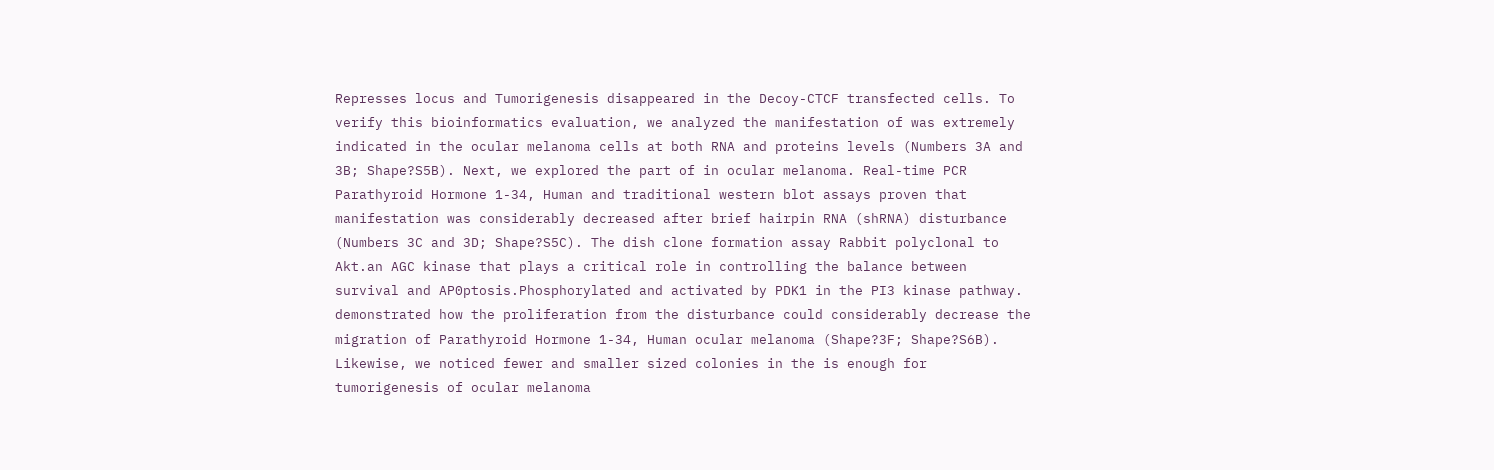Represses locus and Tumorigenesis disappeared in the Decoy-CTCF transfected cells. To verify this bioinformatics evaluation, we analyzed the manifestation of was extremely indicated in the ocular melanoma cells at both RNA and proteins levels (Numbers 3A and 3B; Shape?S5B). Next, we explored the part of in ocular melanoma. Real-time PCR Parathyroid Hormone 1-34, Human and traditional western blot assays proven that manifestation was considerably decreased after brief hairpin RNA (shRNA) disturbance (Numbers 3C and 3D; Shape?S5C). The dish clone formation assay Rabbit polyclonal to Akt.an AGC kinase that plays a critical role in controlling the balance between survival and AP0ptosis.Phosphorylated and activated by PDK1 in the PI3 kinase pathway. demonstrated how the proliferation from the disturbance could considerably decrease the migration of Parathyroid Hormone 1-34, Human ocular melanoma (Shape?3F; Shape?S6B). Likewise, we noticed fewer and smaller sized colonies in the is enough for tumorigenesis of ocular melanoma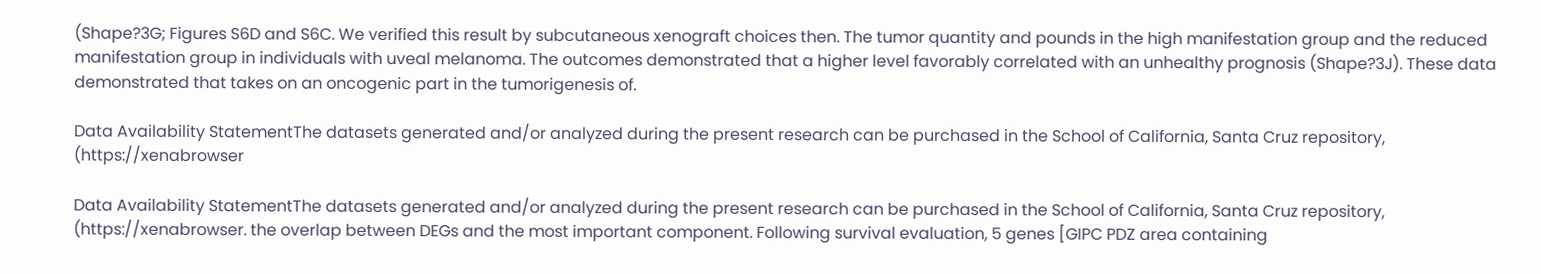(Shape?3G; Figures S6D and S6C. We verified this result by subcutaneous xenograft choices then. The tumor quantity and pounds in the high manifestation group and the reduced manifestation group in individuals with uveal melanoma. The outcomes demonstrated that a higher level favorably correlated with an unhealthy prognosis (Shape?3J). These data demonstrated that takes on an oncogenic part in the tumorigenesis of.

Data Availability StatementThe datasets generated and/or analyzed during the present research can be purchased in the School of California, Santa Cruz repository, (https://xenabrowser

Data Availability StatementThe datasets generated and/or analyzed during the present research can be purchased in the School of California, Santa Cruz repository, (https://xenabrowser. the overlap between DEGs and the most important component. Following survival evaluation, 5 genes [GIPC PDZ area containing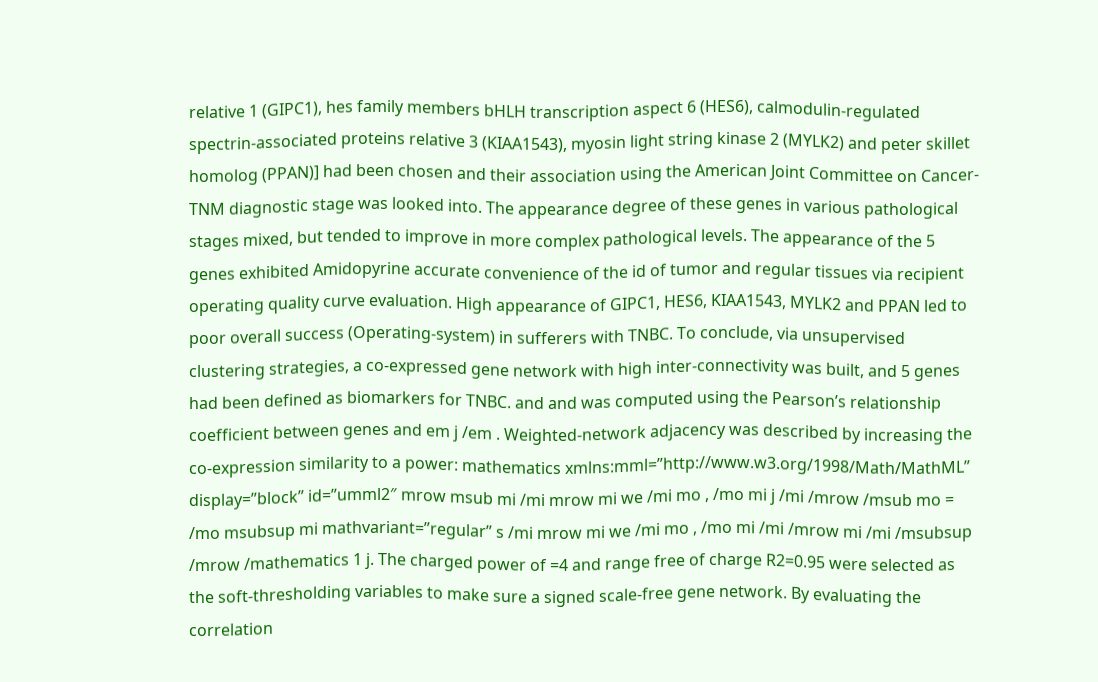relative 1 (GIPC1), hes family members bHLH transcription aspect 6 (HES6), calmodulin-regulated spectrin-associated proteins relative 3 (KIAA1543), myosin light string kinase 2 (MYLK2) and peter skillet homolog (PPAN)] had been chosen and their association using the American Joint Committee on Cancer-TNM diagnostic stage was looked into. The appearance degree of these genes in various pathological stages mixed, but tended to improve in more complex pathological levels. The appearance of the 5 genes exhibited Amidopyrine accurate convenience of the id of tumor and regular tissues via recipient operating quality curve evaluation. High appearance of GIPC1, HES6, KIAA1543, MYLK2 and PPAN led to poor overall success (Operating-system) in sufferers with TNBC. To conclude, via unsupervised clustering strategies, a co-expressed gene network with high inter-connectivity was built, and 5 genes had been defined as biomarkers for TNBC. and and was computed using the Pearson’s relationship coefficient between genes and em j /em . Weighted-network adjacency was described by increasing the co-expression similarity to a power: mathematics xmlns:mml=”http://www.w3.org/1998/Math/MathML” display=”block” id=”umml2″ mrow msub mi /mi mrow mi we /mi mo , /mo mi j /mi /mrow /msub mo = /mo msubsup mi mathvariant=”regular” s /mi mrow mi we /mi mo , /mo mi /mi /mrow mi /mi /msubsup /mrow /mathematics 1 j. The charged power of =4 and range free of charge R2=0.95 were selected as the soft-thresholding variables to make sure a signed scale-free gene network. By evaluating the correlation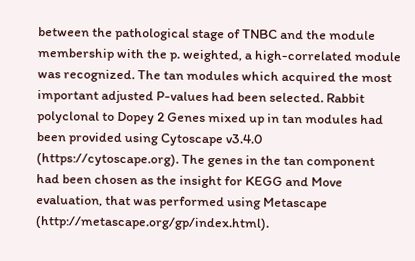between the pathological stage of TNBC and the module membership with the p. weighted, a high-correlated module was recognized. The tan modules which acquired the most important adjusted P-values had been selected. Rabbit polyclonal to Dopey 2 Genes mixed up in tan modules had been provided using Cytoscape v3.4.0 (https://cytoscape.org). The genes in the tan component had been chosen as the insight for KEGG and Move evaluation, that was performed using Metascape (http://metascape.org/gp/index.html).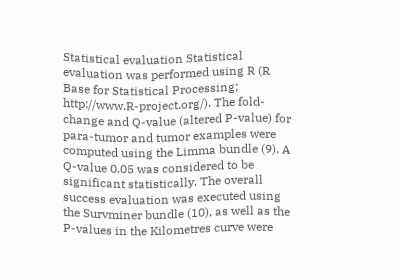Statistical evaluation Statistical evaluation was performed using R (R Base for Statistical Processing; http://www.R-project.org/). The fold-change and Q-value (altered P-value) for para-tumor and tumor examples were computed using the Limma bundle (9). A Q-value 0.05 was considered to be significant statistically. The overall success evaluation was executed using the Survminer bundle (10), as well as the P-values in the Kilometres curve were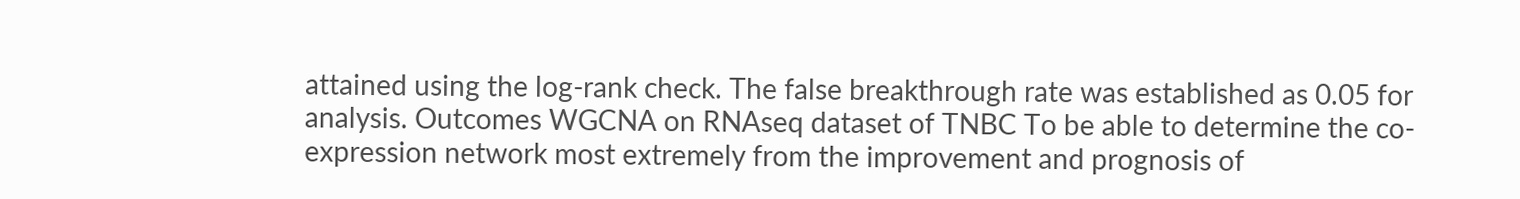attained using the log-rank check. The false breakthrough rate was established as 0.05 for analysis. Outcomes WGCNA on RNAseq dataset of TNBC To be able to determine the co-expression network most extremely from the improvement and prognosis of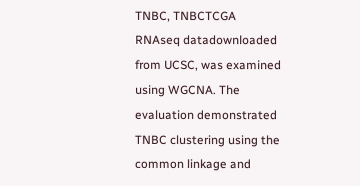TNBC, TNBCTCGA RNAseq datadownloaded from UCSC, was examined using WGCNA. The evaluation demonstrated TNBC clustering using the common linkage and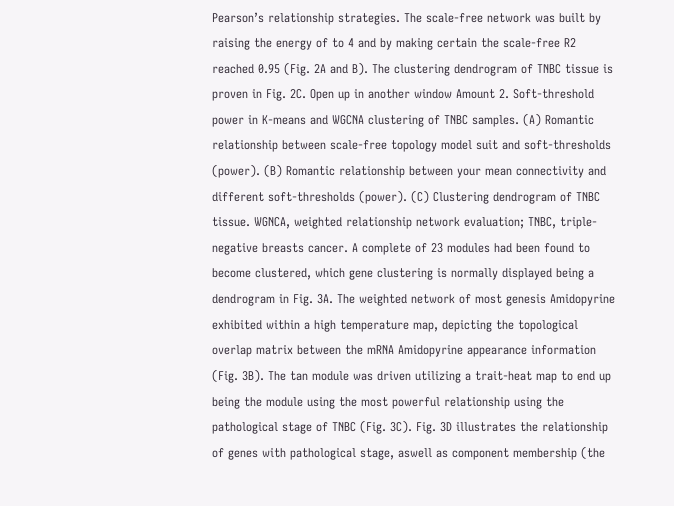Pearson’s relationship strategies. The scale-free network was built by raising the energy of to 4 and by making certain the scale-free R2 reached 0.95 (Fig. 2A and B). The clustering dendrogram of TNBC tissue is proven in Fig. 2C. Open up in another window Amount 2. Soft-threshold power in K-means and WGCNA clustering of TNBC samples. (A) Romantic relationship between scale-free topology model suit and soft-thresholds (power). (B) Romantic relationship between your mean connectivity and different soft-thresholds (power). (C) Clustering dendrogram of TNBC tissue. WGNCA, weighted relationship network evaluation; TNBC, triple-negative breasts cancer. A complete of 23 modules had been found to become clustered, which gene clustering is normally displayed being a dendrogram in Fig. 3A. The weighted network of most genesis Amidopyrine exhibited within a high temperature map, depicting the topological overlap matrix between the mRNA Amidopyrine appearance information (Fig. 3B). The tan module was driven utilizing a trait-heat map to end up being the module using the most powerful relationship using the pathological stage of TNBC (Fig. 3C). Fig. 3D illustrates the relationship of genes with pathological stage, aswell as component membership (the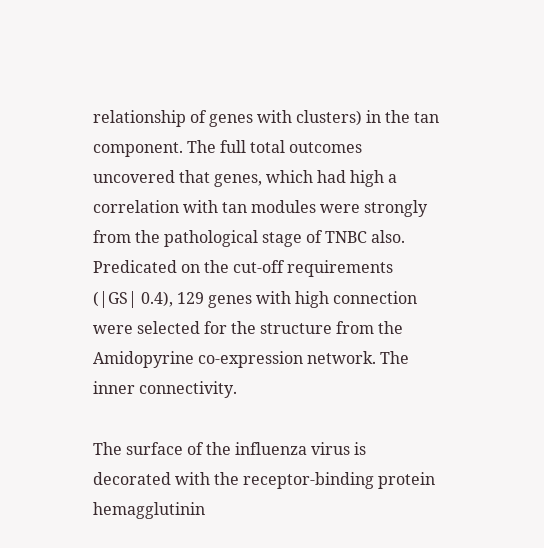relationship of genes with clusters) in the tan component. The full total outcomes uncovered that genes, which had high a correlation with tan modules were strongly from the pathological stage of TNBC also. Predicated on the cut-off requirements (|GS| 0.4), 129 genes with high connection were selected for the structure from the Amidopyrine co-expression network. The inner connectivity.

The surface of the influenza virus is decorated with the receptor-binding protein hemagglutinin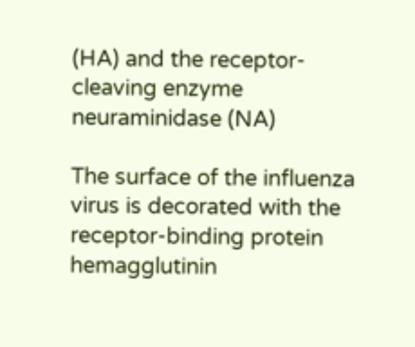(HA) and the receptor-cleaving enzyme neuraminidase (NA)

The surface of the influenza virus is decorated with the receptor-binding protein hemagglutinin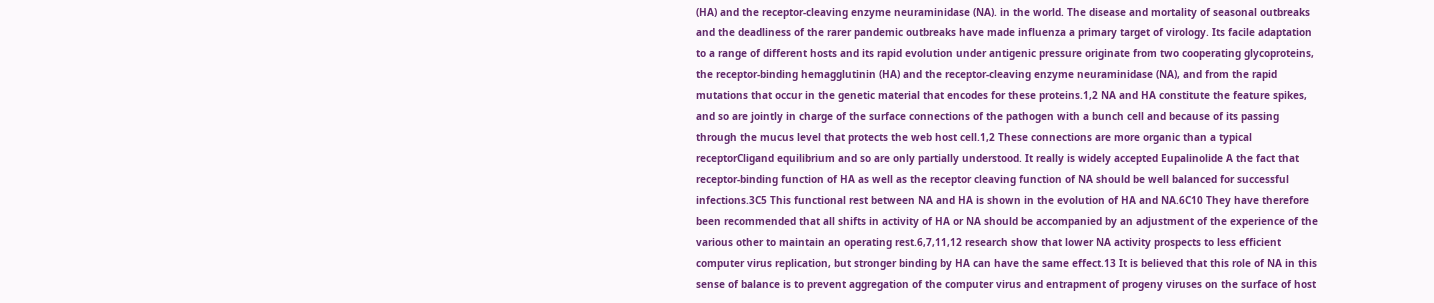(HA) and the receptor-cleaving enzyme neuraminidase (NA). in the world. The disease and mortality of seasonal outbreaks and the deadliness of the rarer pandemic outbreaks have made influenza a primary target of virology. Its facile adaptation to a range of different hosts and its rapid evolution under antigenic pressure originate from two cooperating glycoproteins, the receptor-binding hemagglutinin (HA) and the receptor-cleaving enzyme neuraminidase (NA), and from the rapid mutations that occur in the genetic material that encodes for these proteins.1,2 NA and HA constitute the feature spikes, and so are jointly in charge of the surface connections of the pathogen with a bunch cell and because of its passing through the mucus level that protects the web host cell.1,2 These connections are more organic than a typical receptorCligand equilibrium and so are only partially understood. It really is widely accepted Eupalinolide A the fact that receptor-binding function of HA as well as the receptor cleaving function of NA should be well balanced for successful infections.3C5 This functional rest between NA and HA is shown in the evolution of HA and NA.6C10 They have therefore been recommended that all shifts in activity of HA or NA should be accompanied by an adjustment of the experience of the various other to maintain an operating rest.6,7,11,12 research show that lower NA activity prospects to less efficient computer virus replication, but stronger binding by HA can have the same effect.13 It is believed that this role of NA in this sense of balance is to prevent aggregation of the computer virus and entrapment of progeny viruses on the surface of host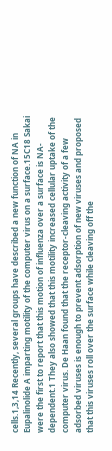cells.1,3,14 Recently, several groups have described a new function of NA in Eupalinolide A imparting motility of the computer virus on a surface.15C18 Sakai were the first to report that this motion of influenza over a surface is NA-dependent.1 They also showed that this motility increased cellular uptake of the computer virus. De Haan found that the receptor-cleaving activity of a few adsorbed viruses is enough to prevent adsorption of new viruses and proposed that this viruses roll over the surface while cleaving off the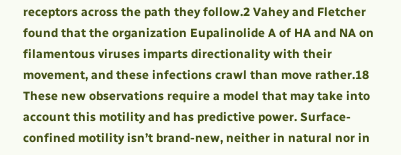receptors across the path they follow.2 Vahey and Fletcher found that the organization Eupalinolide A of HA and NA on filamentous viruses imparts directionality with their movement, and these infections crawl than move rather.18 These new observations require a model that may take into account this motility and has predictive power. Surface-confined motility isn’t brand-new, neither in natural nor in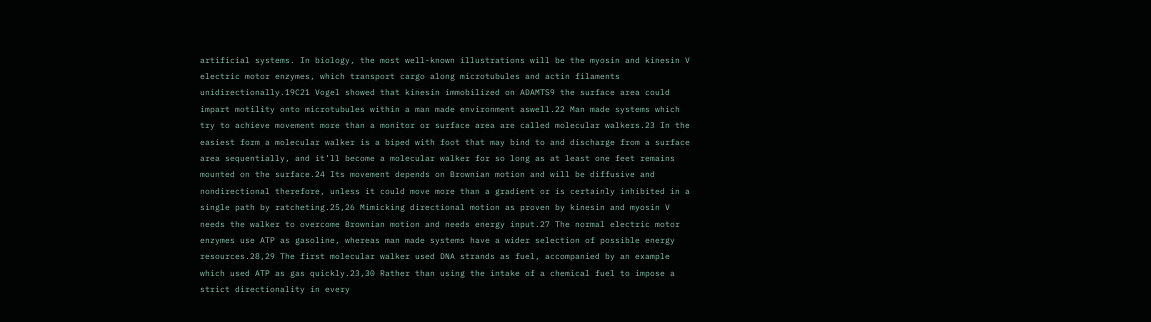artificial systems. In biology, the most well-known illustrations will be the myosin and kinesin V electric motor enzymes, which transport cargo along microtubules and actin filaments unidirectionally.19C21 Vogel showed that kinesin immobilized on ADAMTS9 the surface area could impart motility onto microtubules within a man made environment aswell.22 Man made systems which try to achieve movement more than a monitor or surface area are called molecular walkers.23 In the easiest form a molecular walker is a biped with foot that may bind to and discharge from a surface area sequentially, and it’ll become a molecular walker for so long as at least one feet remains mounted on the surface.24 Its movement depends on Brownian motion and will be diffusive and nondirectional therefore, unless it could move more than a gradient or is certainly inhibited in a single path by ratcheting.25,26 Mimicking directional motion as proven by kinesin and myosin V needs the walker to overcome Brownian motion and needs energy input.27 The normal electric motor enzymes use ATP as gasoline, whereas man made systems have a wider selection of possible energy resources.28,29 The first molecular walker used DNA strands as fuel, accompanied by an example which used ATP as gas quickly.23,30 Rather than using the intake of a chemical fuel to impose a strict directionality in every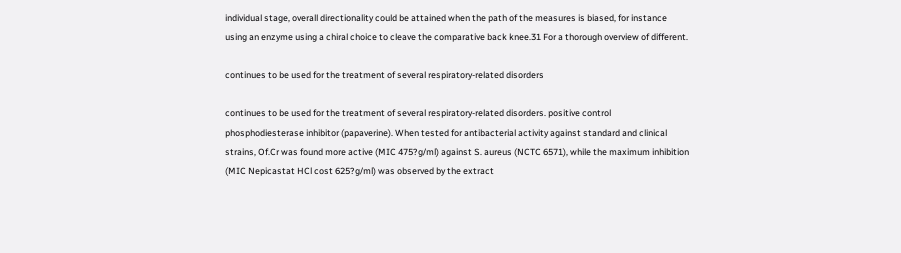individual stage, overall directionality could be attained when the path of the measures is biased, for instance using an enzyme using a chiral choice to cleave the comparative back knee.31 For a thorough overview of different.

continues to be used for the treatment of several respiratory-related disorders

continues to be used for the treatment of several respiratory-related disorders. positive control phosphodiesterase inhibitor (papaverine). When tested for antibacterial activity against standard and clinical strains, Of.Cr was found more active (MIC 475?g/ml) against S. aureus (NCTC 6571), while the maximum inhibition (MIC Nepicastat HCl cost 625?g/ml) was observed by the extract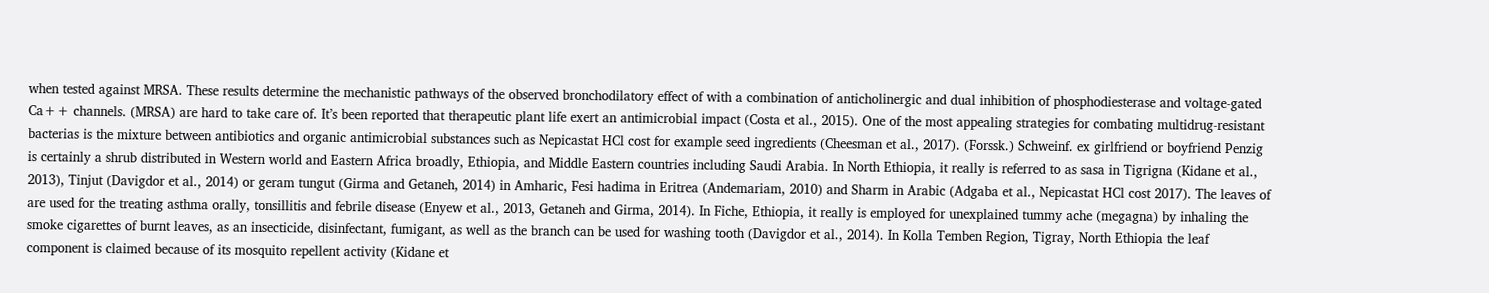when tested against MRSA. These results determine the mechanistic pathways of the observed bronchodilatory effect of with a combination of anticholinergic and dual inhibition of phosphodiesterase and voltage-gated Ca++ channels. (MRSA) are hard to take care of. It’s been reported that therapeutic plant life exert an antimicrobial impact (Costa et al., 2015). One of the most appealing strategies for combating multidrug-resistant bacterias is the mixture between antibiotics and organic antimicrobial substances such as Nepicastat HCl cost for example seed ingredients (Cheesman et al., 2017). (Forssk.) Schweinf. ex girlfriend or boyfriend Penzig is certainly a shrub distributed in Western world and Eastern Africa broadly, Ethiopia, and Middle Eastern countries including Saudi Arabia. In North Ethiopia, it really is referred to as sasa in Tigrigna (Kidane et al., 2013), Tinjut (Davigdor et al., 2014) or geram tungut (Girma and Getaneh, 2014) in Amharic, Fesi hadima in Eritrea (Andemariam, 2010) and Sharm in Arabic (Adgaba et al., Nepicastat HCl cost 2017). The leaves of are used for the treating asthma orally, tonsillitis and febrile disease (Enyew et al., 2013, Getaneh and Girma, 2014). In Fiche, Ethiopia, it really is employed for unexplained tummy ache (megagna) by inhaling the smoke cigarettes of burnt leaves, as an insecticide, disinfectant, fumigant, as well as the branch can be used for washing tooth (Davigdor et al., 2014). In Kolla Temben Region, Tigray, North Ethiopia the leaf component is claimed because of its mosquito repellent activity (Kidane et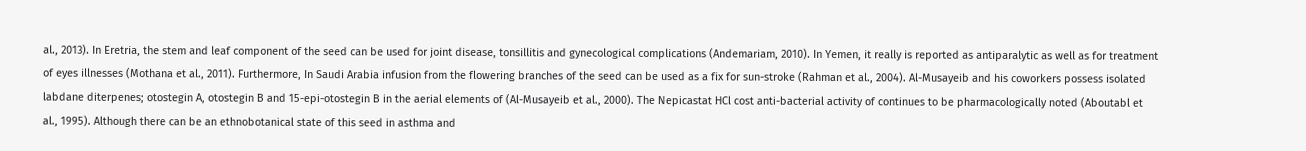al., 2013). In Eretria, the stem and leaf component of the seed can be used for joint disease, tonsillitis and gynecological complications (Andemariam, 2010). In Yemen, it really is reported as antiparalytic as well as for treatment of eyes illnesses (Mothana et al., 2011). Furthermore, In Saudi Arabia infusion from the flowering branches of the seed can be used as a fix for sun-stroke (Rahman et al., 2004). Al-Musayeib and his coworkers possess isolated labdane diterpenes; otostegin A, otostegin B and 15-epi-otostegin B in the aerial elements of (Al-Musayeib et al., 2000). The Nepicastat HCl cost anti-bacterial activity of continues to be pharmacologically noted (Aboutabl et al., 1995). Although there can be an ethnobotanical state of this seed in asthma and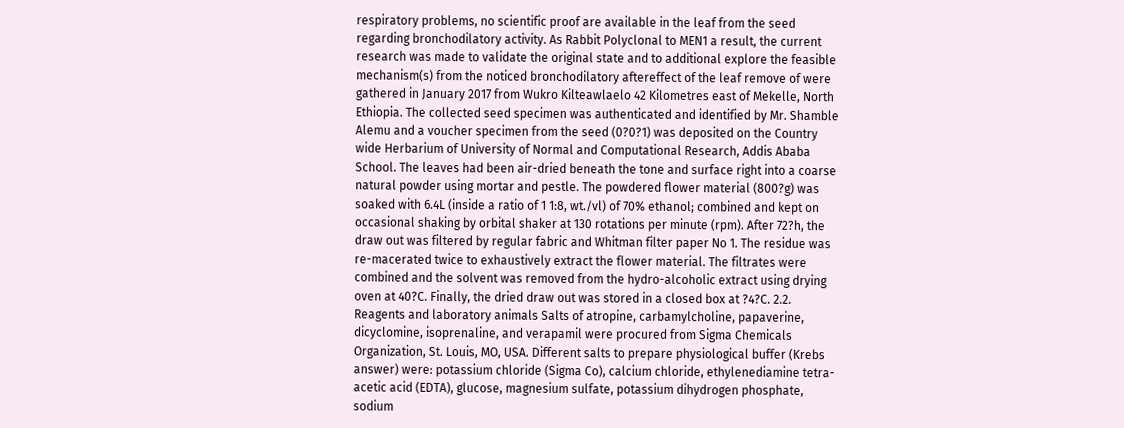respiratory problems, no scientific proof are available in the leaf from the seed regarding bronchodilatory activity. As Rabbit Polyclonal to MEN1 a result, the current research was made to validate the original state and to additional explore the feasible mechanism(s) from the noticed bronchodilatory aftereffect of the leaf remove of were gathered in January 2017 from Wukro Kilteawlaelo 42 Kilometres east of Mekelle, North Ethiopia. The collected seed specimen was authenticated and identified by Mr. Shamble Alemu and a voucher specimen from the seed (0?0?1) was deposited on the Country wide Herbarium of University of Normal and Computational Research, Addis Ababa School. The leaves had been air-dried beneath the tone and surface right into a coarse natural powder using mortar and pestle. The powdered flower material (800?g) was soaked with 6.4L (inside a ratio of 1 1:8, wt./vl) of 70% ethanol; combined and kept on occasional shaking by orbital shaker at 130 rotations per minute (rpm). After 72?h, the draw out was filtered by regular fabric and Whitman filter paper No 1. The residue was re-macerated twice to exhaustively extract the flower material. The filtrates were combined and the solvent was removed from the hydro-alcoholic extract using drying oven at 40?C. Finally, the dried draw out was stored in a closed box at ?4?C. 2.2. Reagents and laboratory animals Salts of atropine, carbamylcholine, papaverine, dicyclomine, isoprenaline, and verapamil were procured from Sigma Chemicals Organization, St. Louis, MO, USA. Different salts to prepare physiological buffer (Krebs answer) were: potassium chloride (Sigma Co), calcium chloride, ethylenediamine tetra-acetic acid (EDTA), glucose, magnesium sulfate, potassium dihydrogen phosphate, sodium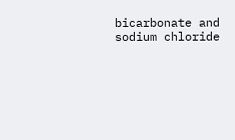bicarbonate and sodium chloride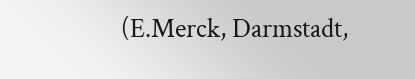(E.Merck, Darmstadt,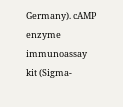Germany). cAMP enzyme immunoassay kit (Sigma-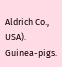Aldrich Co., USA). Guinea-pigs.